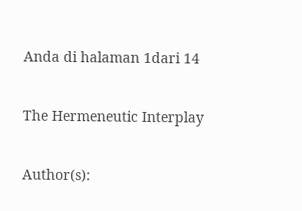Anda di halaman 1dari 14

The Hermeneutic Interplay

Author(s):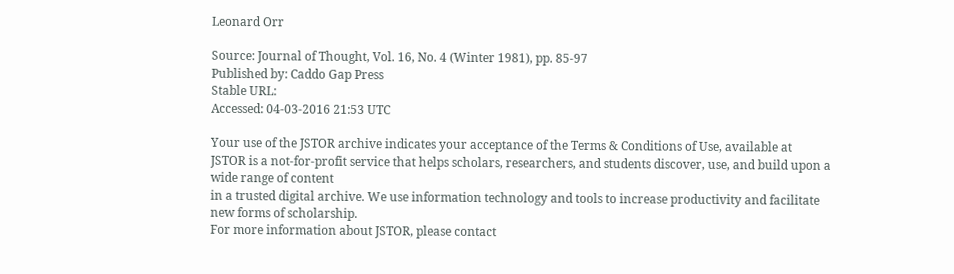Leonard Orr

Source: Journal of Thought, Vol. 16, No. 4 (Winter 1981), pp. 85-97
Published by: Caddo Gap Press
Stable URL:
Accessed: 04-03-2016 21:53 UTC

Your use of the JSTOR archive indicates your acceptance of the Terms & Conditions of Use, available at
JSTOR is a not-for-profit service that helps scholars, researchers, and students discover, use, and build upon a wide range of content
in a trusted digital archive. We use information technology and tools to increase productivity and facilitate new forms of scholarship.
For more information about JSTOR, please contact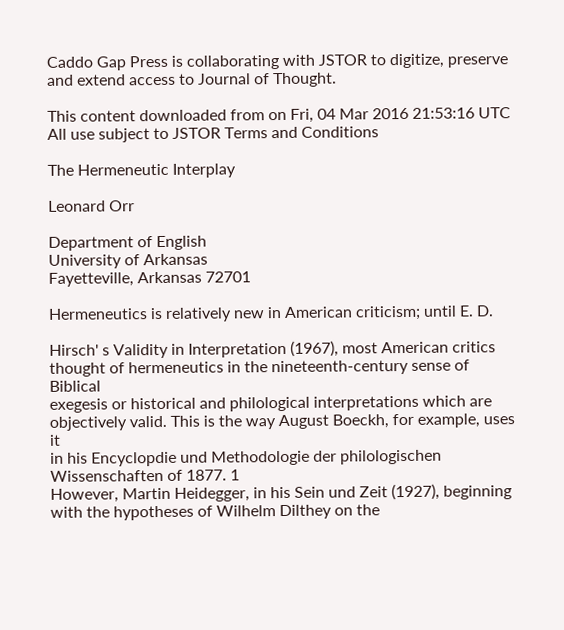Caddo Gap Press is collaborating with JSTOR to digitize, preserve and extend access to Journal of Thought.

This content downloaded from on Fri, 04 Mar 2016 21:53:16 UTC
All use subject to JSTOR Terms and Conditions

The Hermeneutic Interplay

Leonard Orr

Department of English
University of Arkansas
Fayetteville, Arkansas 72701

Hermeneutics is relatively new in American criticism; until E. D.

Hirsch' s Validity in Interpretation (1967), most American critics
thought of hermeneutics in the nineteenth-century sense of Biblical
exegesis or historical and philological interpretations which are objectively valid. This is the way August Boeckh, for example, uses it
in his Encyclopdie und Methodologie der philologischen Wissenschaften of 1877. 1
However, Martin Heidegger, in his Sein und Zeit (1927), beginning with the hypotheses of Wilhelm Dilthey on the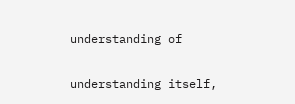understanding of

understanding itself,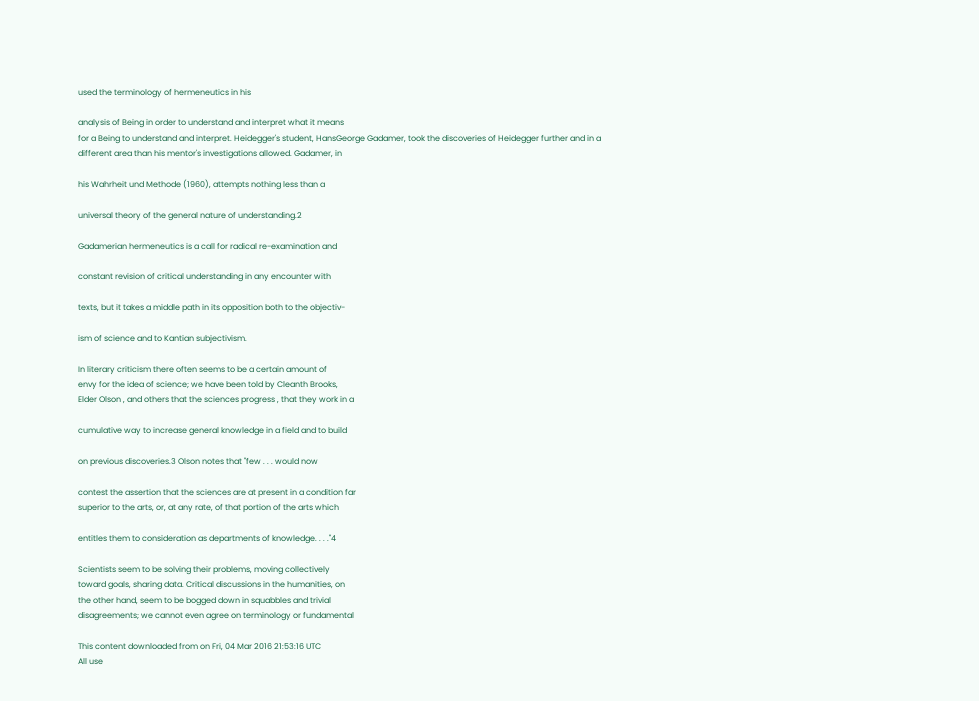used the terminology of hermeneutics in his

analysis of Being in order to understand and interpret what it means
for a Being to understand and interpret. Heidegger's student, HansGeorge Gadamer, took the discoveries of Heidegger further and in a
different area than his mentor's investigations allowed. Gadamer, in

his Wahrheit und Methode (1960), attempts nothing less than a

universal theory of the general nature of understanding.2

Gadamerian hermeneutics is a call for radical re-examination and

constant revision of critical understanding in any encounter with

texts, but it takes a middle path in its opposition both to the objectiv-

ism of science and to Kantian subjectivism.

In literary criticism there often seems to be a certain amount of
envy for the idea of science; we have been told by Cleanth Brooks,
Elder Olson , and others that the sciences progress , that they work in a

cumulative way to increase general knowledge in a field and to build

on previous discoveries.3 Olson notes that "few . . . would now

contest the assertion that the sciences are at present in a condition far
superior to the arts, or, at any rate, of that portion of the arts which

entitles them to consideration as departments of knowledge. . . ."4

Scientists seem to be solving their problems, moving collectively
toward goals, sharing data. Critical discussions in the humanities, on
the other hand, seem to be bogged down in squabbles and trivial
disagreements; we cannot even agree on terminology or fundamental

This content downloaded from on Fri, 04 Mar 2016 21:53:16 UTC
All use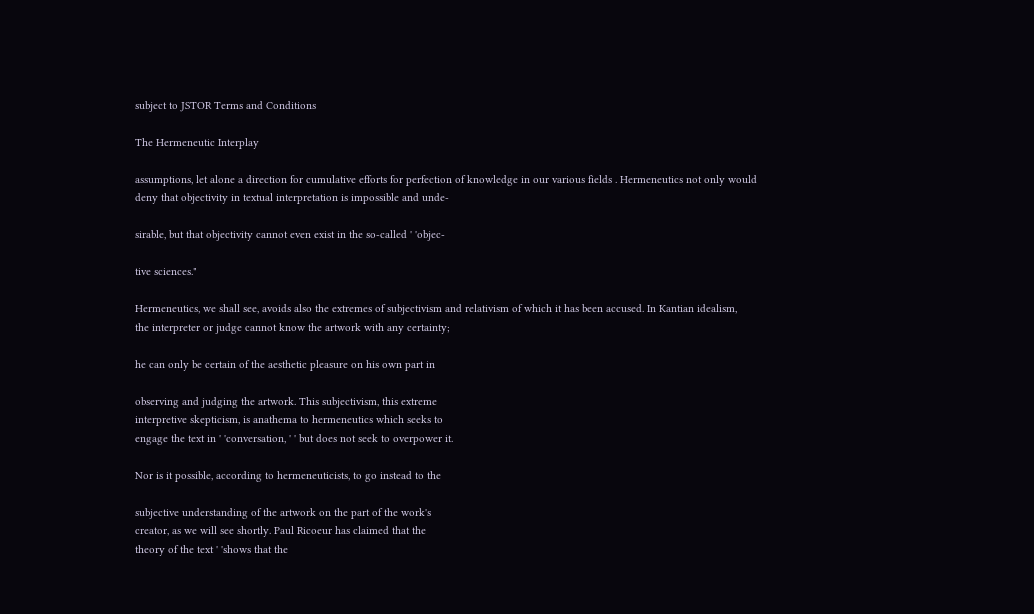subject to JSTOR Terms and Conditions

The Hermeneutic Interplay

assumptions, let alone a direction for cumulative efforts for perfection of knowledge in our various fields . Hermeneutics not only would
deny that objectivity in textual interpretation is impossible and unde-

sirable, but that objectivity cannot even exist in the so-called ' 'objec-

tive sciences."

Hermeneutics, we shall see, avoids also the extremes of subjectivism and relativism of which it has been accused. In Kantian idealism,
the interpreter or judge cannot know the artwork with any certainty;

he can only be certain of the aesthetic pleasure on his own part in

observing and judging the artwork. This subjectivism, this extreme
interpretive skepticism, is anathema to hermeneutics which seeks to
engage the text in ' 'conversation, ' ' but does not seek to overpower it.

Nor is it possible, according to hermeneuticists, to go instead to the

subjective understanding of the artwork on the part of the work's
creator, as we will see shortly. Paul Ricoeur has claimed that the
theory of the text ' 'shows that the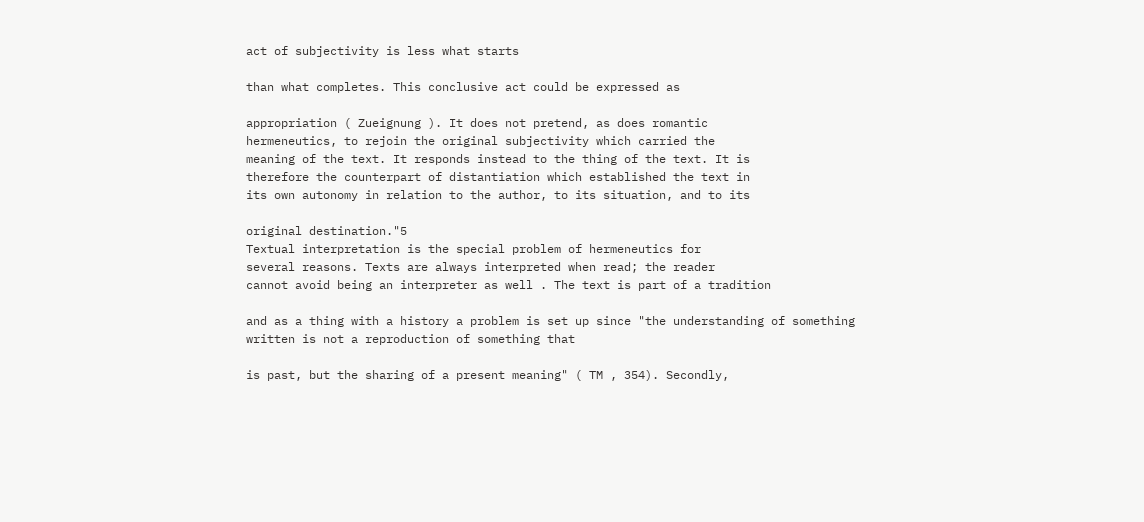act of subjectivity is less what starts

than what completes. This conclusive act could be expressed as

appropriation ( Zueignung ). It does not pretend, as does romantic
hermeneutics, to rejoin the original subjectivity which carried the
meaning of the text. It responds instead to the thing of the text. It is
therefore the counterpart of distantiation which established the text in
its own autonomy in relation to the author, to its situation, and to its

original destination."5
Textual interpretation is the special problem of hermeneutics for
several reasons. Texts are always interpreted when read; the reader
cannot avoid being an interpreter as well . The text is part of a tradition

and as a thing with a history a problem is set up since "the understanding of something written is not a reproduction of something that

is past, but the sharing of a present meaning" ( TM , 354). Secondly,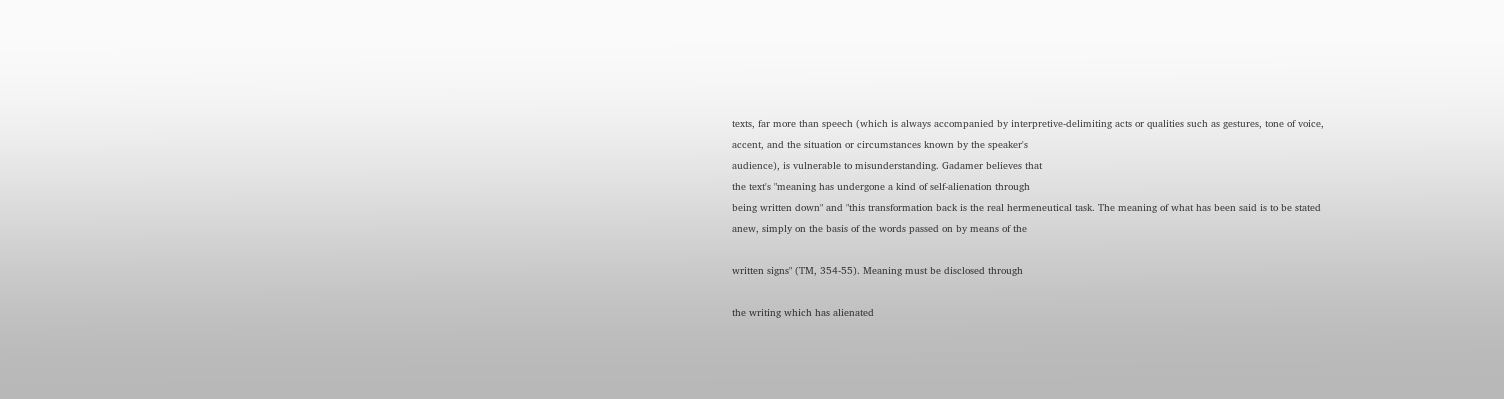texts, far more than speech (which is always accompanied by interpretive-delimiting acts or qualities such as gestures, tone of voice,
accent, and the situation or circumstances known by the speaker's
audience), is vulnerable to misunderstanding. Gadamer believes that
the text's "meaning has undergone a kind of self-alienation through
being written down" and "this transformation back is the real hermeneutical task. The meaning of what has been said is to be stated
anew, simply on the basis of the words passed on by means of the

written signs" (TM, 354-55). Meaning must be disclosed through

the writing which has alienated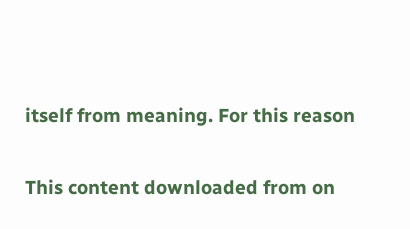itself from meaning. For this reason

This content downloaded from on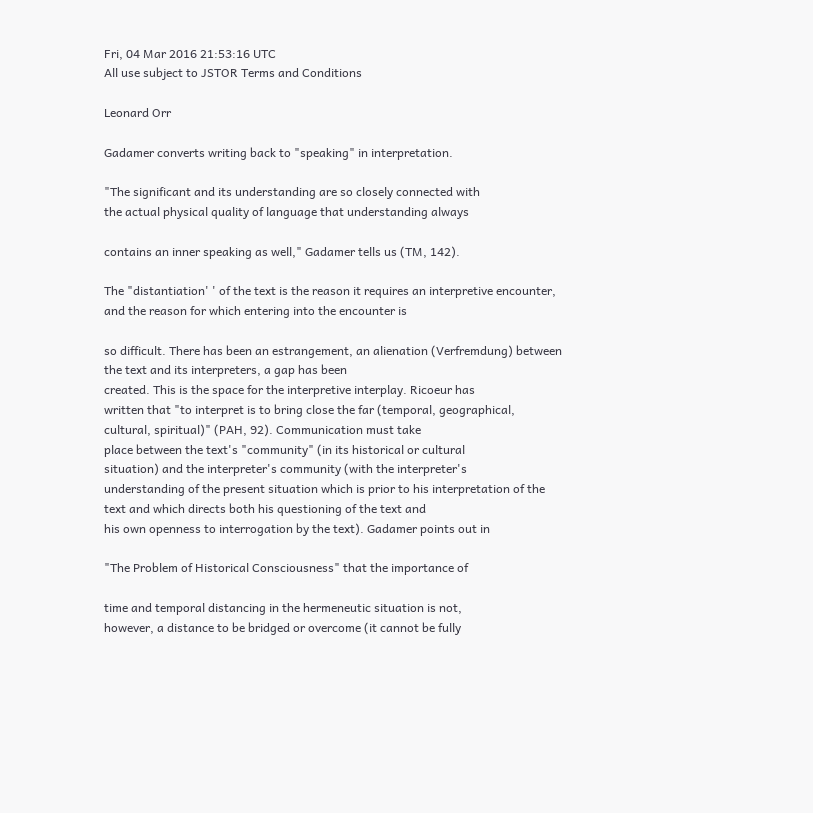Fri, 04 Mar 2016 21:53:16 UTC
All use subject to JSTOR Terms and Conditions

Leonard Orr

Gadamer converts writing back to "speaking" in interpretation.

"The significant and its understanding are so closely connected with
the actual physical quality of language that understanding always

contains an inner speaking as well," Gadamer tells us (TM, 142).

The "distantiation' ' of the text is the reason it requires an interpretive encounter, and the reason for which entering into the encounter is

so difficult. There has been an estrangement, an alienation (Verfremdung) between the text and its interpreters, a gap has been
created. This is the space for the interpretive interplay. Ricoeur has
written that "to interpret is to bring close the far (temporal, geographical, cultural, spiritual)" (PAH, 92). Communication must take
place between the text's "community" (in its historical or cultural
situation) and the interpreter's community (with the interpreter's
understanding of the present situation which is prior to his interpretation of the text and which directs both his questioning of the text and
his own openness to interrogation by the text). Gadamer points out in

"The Problem of Historical Consciousness" that the importance of

time and temporal distancing in the hermeneutic situation is not,
however, a distance to be bridged or overcome (it cannot be fully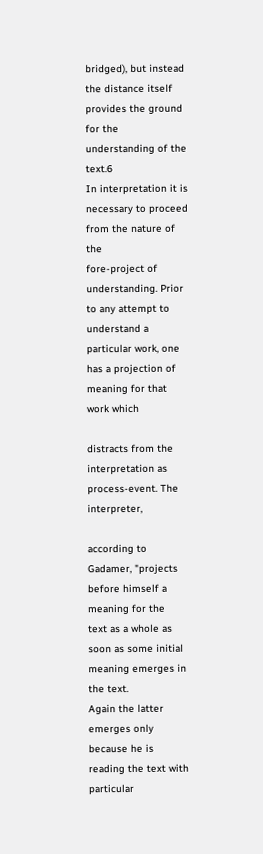bridged), but instead the distance itself provides the ground for the
understanding of the text.6
In interpretation it is necessary to proceed from the nature of the
fore-project of understanding. Prior to any attempt to understand a
particular work, one has a projection of meaning for that work which

distracts from the interpretation as process-event. The interpreter,

according to Gadamer, "projects before himself a meaning for the
text as a whole as soon as some initial meaning emerges in the text.
Again the latter emerges only because he is reading the text with
particular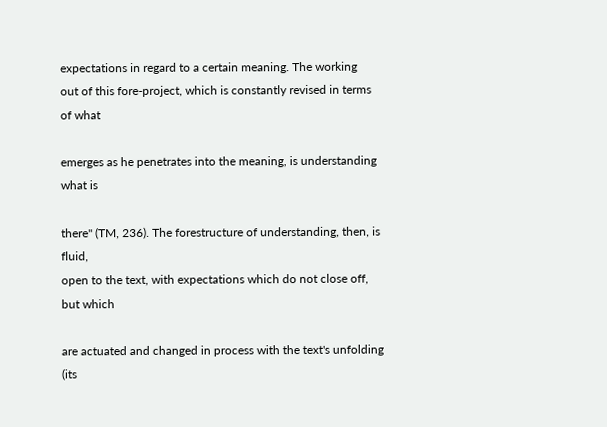expectations in regard to a certain meaning. The working
out of this fore-project, which is constantly revised in terms of what

emerges as he penetrates into the meaning, is understanding what is

there" (TM, 236). The forestructure of understanding, then, is fluid,
open to the text, with expectations which do not close off, but which

are actuated and changed in process with the text's unfolding (its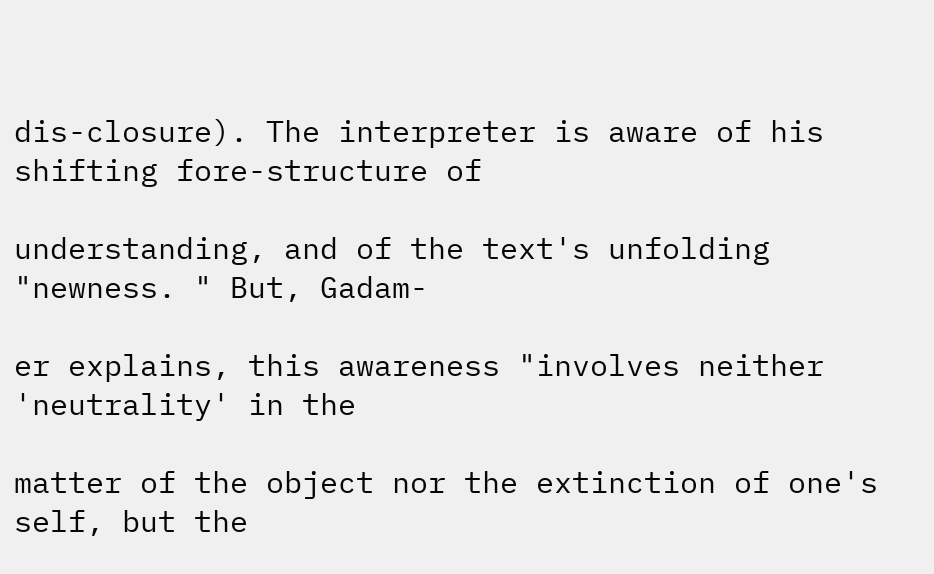dis-closure). The interpreter is aware of his shifting fore-structure of

understanding, and of the text's unfolding "newness. " But, Gadam-

er explains, this awareness "involves neither 'neutrality' in the

matter of the object nor the extinction of one's self, but the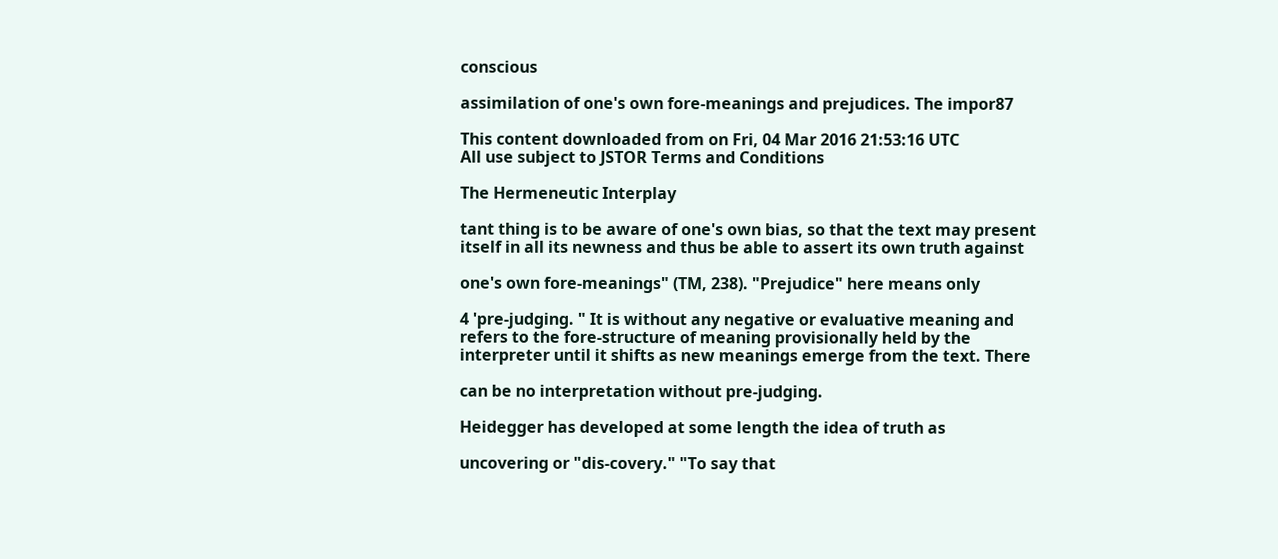conscious

assimilation of one's own fore-meanings and prejudices. The impor87

This content downloaded from on Fri, 04 Mar 2016 21:53:16 UTC
All use subject to JSTOR Terms and Conditions

The Hermeneutic Interplay

tant thing is to be aware of one's own bias, so that the text may present
itself in all its newness and thus be able to assert its own truth against

one's own fore-meanings" (TM, 238). "Prejudice" here means only

4 'pre-judging. " It is without any negative or evaluative meaning and
refers to the fore-structure of meaning provisionally held by the
interpreter until it shifts as new meanings emerge from the text. There

can be no interpretation without pre-judging.

Heidegger has developed at some length the idea of truth as

uncovering or "dis-covery." "To say that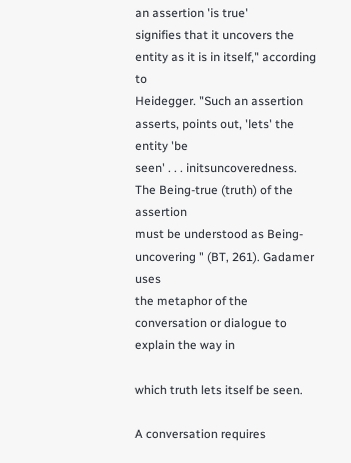an assertion 'is true'
signifies that it uncovers the entity as it is in itself," according to
Heidegger. "Such an assertion asserts, points out, 'lets' the entity 'be
seen' . . . initsuncoveredness. The Being-true (truth) of the assertion
must be understood as Being-uncovering " (BT, 261). Gadamer uses
the metaphor of the conversation or dialogue to explain the way in

which truth lets itself be seen.

A conversation requires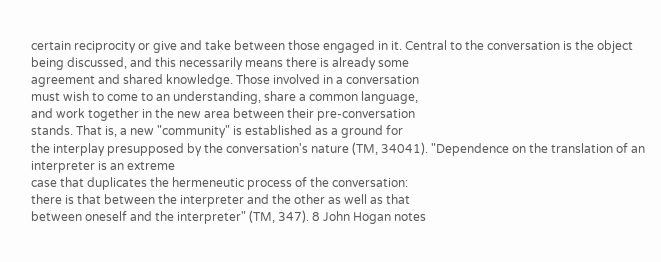certain reciprocity or give and take between those engaged in it. Central to the conversation is the object
being discussed, and this necessarily means there is already some
agreement and shared knowledge. Those involved in a conversation
must wish to come to an understanding, share a common language,
and work together in the new area between their pre-conversation
stands. That is, a new "community" is established as a ground for
the interplay presupposed by the conversation's nature (TM, 34041). "Dependence on the translation of an interpreter is an extreme
case that duplicates the hermeneutic process of the conversation:
there is that between the interpreter and the other as well as that
between oneself and the interpreter" (TM, 347). 8 John Hogan notes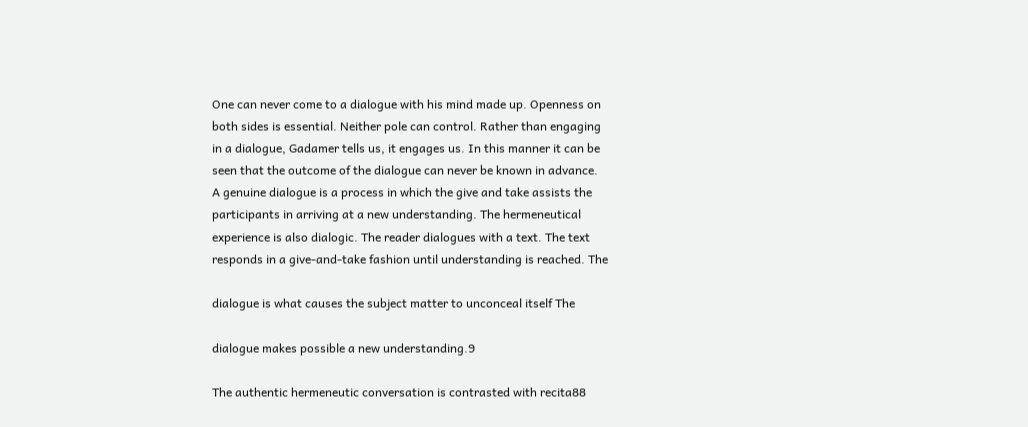One can never come to a dialogue with his mind made up. Openness on
both sides is essential. Neither pole can control. Rather than engaging
in a dialogue, Gadamer tells us, it engages us. In this manner it can be
seen that the outcome of the dialogue can never be known in advance.
A genuine dialogue is a process in which the give and take assists the
participants in arriving at a new understanding. The hermeneutical
experience is also dialogic. The reader dialogues with a text. The text
responds in a give-and-take fashion until understanding is reached. The

dialogue is what causes the subject matter to unconceal itself The

dialogue makes possible a new understanding.9

The authentic hermeneutic conversation is contrasted with recita88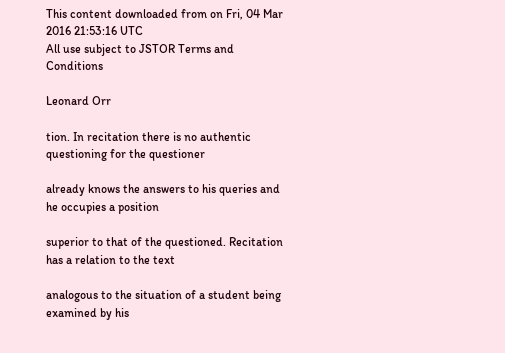This content downloaded from on Fri, 04 Mar 2016 21:53:16 UTC
All use subject to JSTOR Terms and Conditions

Leonard Orr

tion. In recitation there is no authentic questioning for the questioner

already knows the answers to his queries and he occupies a position

superior to that of the questioned. Recitation has a relation to the text

analogous to the situation of a student being examined by his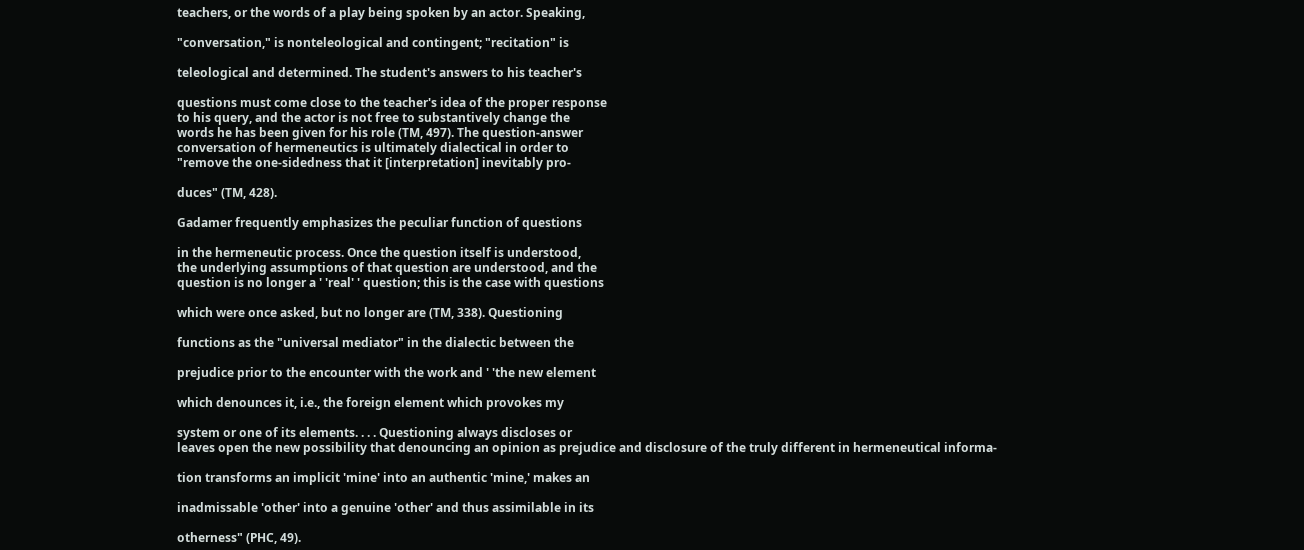teachers, or the words of a play being spoken by an actor. Speaking,

"conversation," is nonteleological and contingent; "recitation" is

teleological and determined. The student's answers to his teacher's

questions must come close to the teacher's idea of the proper response
to his query, and the actor is not free to substantively change the
words he has been given for his role (TM, 497). The question-answer
conversation of hermeneutics is ultimately dialectical in order to
"remove the one-sidedness that it [interpretation] inevitably pro-

duces" (TM, 428).

Gadamer frequently emphasizes the peculiar function of questions

in the hermeneutic process. Once the question itself is understood,
the underlying assumptions of that question are understood, and the
question is no longer a ' 'real' ' question; this is the case with questions

which were once asked, but no longer are (TM, 338). Questioning

functions as the "universal mediator" in the dialectic between the

prejudice prior to the encounter with the work and ' 'the new element

which denounces it, i.e., the foreign element which provokes my

system or one of its elements. . . . Questioning always discloses or
leaves open the new possibility that denouncing an opinion as prejudice and disclosure of the truly different in hermeneutical informa-

tion transforms an implicit 'mine' into an authentic 'mine,' makes an

inadmissable 'other' into a genuine 'other' and thus assimilable in its

otherness" (PHC, 49).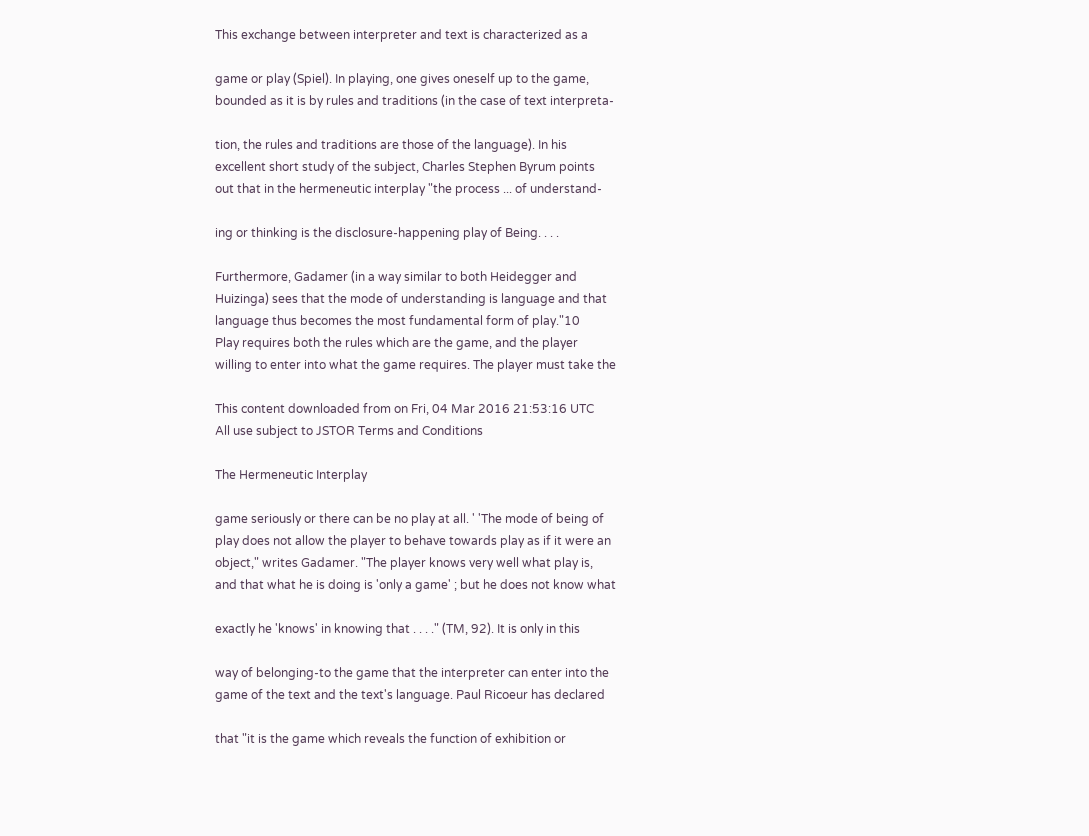This exchange between interpreter and text is characterized as a

game or play (Spiel). In playing, one gives oneself up to the game,
bounded as it is by rules and traditions (in the case of text interpreta-

tion, the rules and traditions are those of the language). In his
excellent short study of the subject, Charles Stephen Byrum points
out that in the hermeneutic interplay "the process ... of understand-

ing or thinking is the disclosure-happening play of Being. . . .

Furthermore, Gadamer (in a way similar to both Heidegger and
Huizinga) sees that the mode of understanding is language and that
language thus becomes the most fundamental form of play."10
Play requires both the rules which are the game, and the player
willing to enter into what the game requires. The player must take the

This content downloaded from on Fri, 04 Mar 2016 21:53:16 UTC
All use subject to JSTOR Terms and Conditions

The Hermeneutic Interplay

game seriously or there can be no play at all. ' 'The mode of being of
play does not allow the player to behave towards play as if it were an
object," writes Gadamer. "The player knows very well what play is,
and that what he is doing is 'only a game' ; but he does not know what

exactly he 'knows' in knowing that . . . ." (TM, 92). It is only in this

way of belonging-to the game that the interpreter can enter into the
game of the text and the text's language. Paul Ricoeur has declared

that "it is the game which reveals the function of exhibition or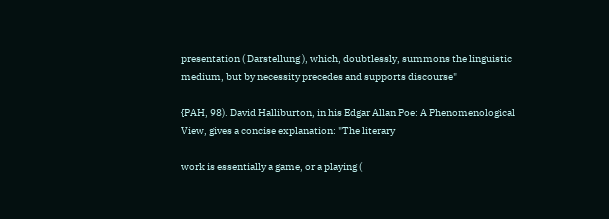presentation ( Darstellung ), which, doubtlessly, summons the linguistic medium, but by necessity precedes and supports discourse"

{PAH, 98). David Halliburton, in his Edgar Allan Poe: A Phenomenological View, gives a concise explanation: "The literary

work is essentially a game, or a playing (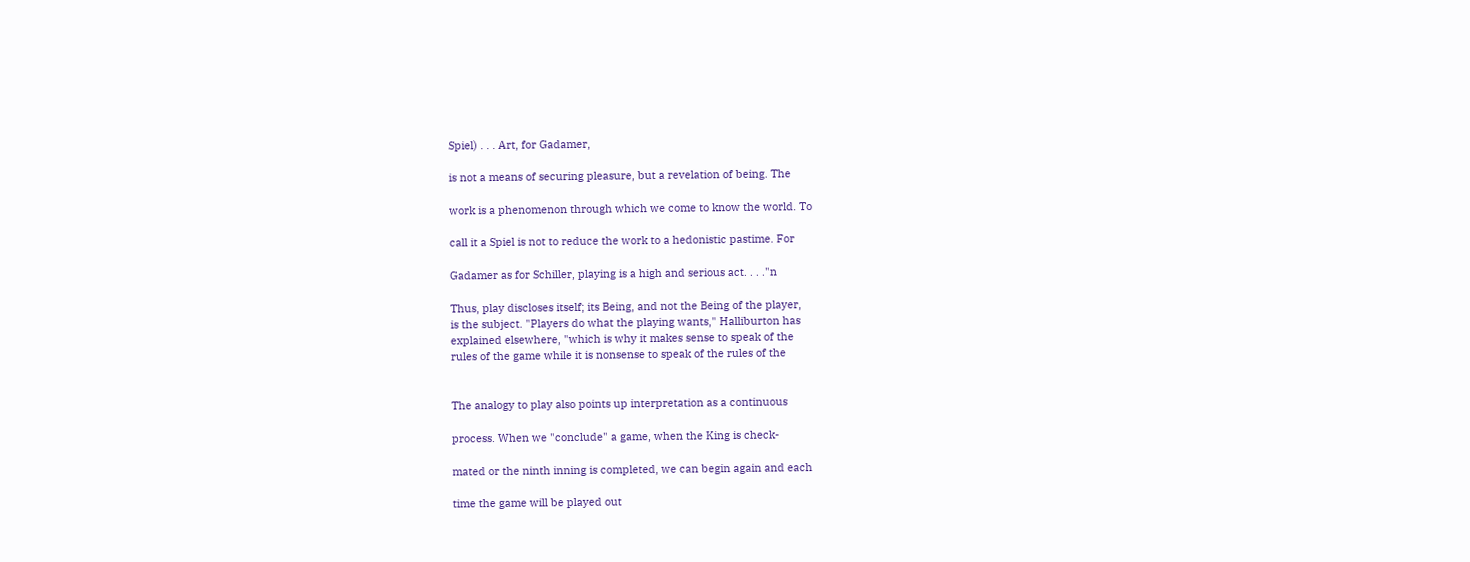Spiel) . . . Art, for Gadamer,

is not a means of securing pleasure, but a revelation of being. The

work is a phenomenon through which we come to know the world. To

call it a Spiel is not to reduce the work to a hedonistic pastime. For

Gadamer as for Schiller, playing is a high and serious act. . . ."n

Thus, play discloses itself; its Being, and not the Being of the player,
is the subject. "Players do what the playing wants," Halliburton has
explained elsewhere, "which is why it makes sense to speak of the
rules of the game while it is nonsense to speak of the rules of the


The analogy to play also points up interpretation as a continuous

process. When we "conclude" a game, when the King is check-

mated or the ninth inning is completed, we can begin again and each

time the game will be played out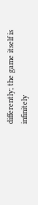differently; the game itself is
infinitely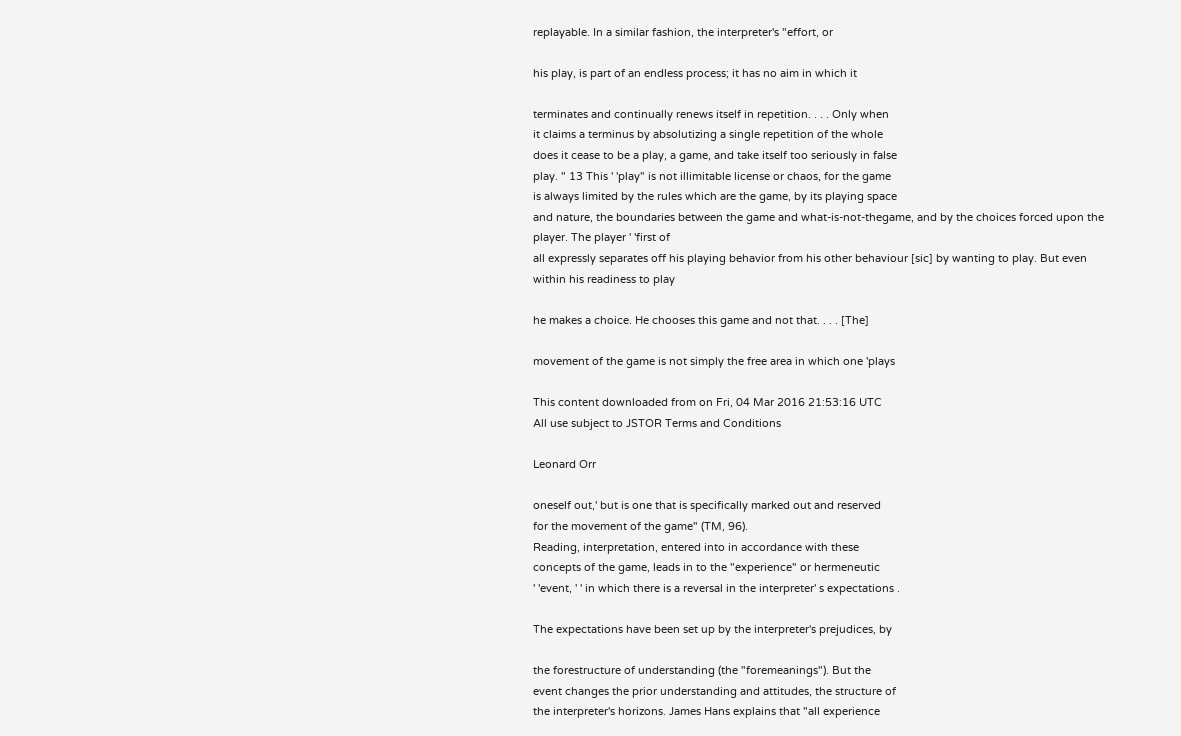replayable. In a similar fashion, the interpreter's "effort, or

his play, is part of an endless process; it has no aim in which it

terminates and continually renews itself in repetition. . . . Only when
it claims a terminus by absolutizing a single repetition of the whole
does it cease to be a play, a game, and take itself too seriously in false
play. " 13 This ' 'play" is not illimitable license or chaos, for the game
is always limited by the rules which are the game, by its playing space
and nature, the boundaries between the game and what-is-not-thegame, and by the choices forced upon the player. The player ' 'first of
all expressly separates off his playing behavior from his other behaviour [sic] by wanting to play. But even within his readiness to play

he makes a choice. He chooses this game and not that. . . . [The]

movement of the game is not simply the free area in which one 'plays

This content downloaded from on Fri, 04 Mar 2016 21:53:16 UTC
All use subject to JSTOR Terms and Conditions

Leonard Orr

oneself out,' but is one that is specifically marked out and reserved
for the movement of the game" (TM, 96).
Reading, interpretation, entered into in accordance with these
concepts of the game, leads in to the "experience" or hermeneutic
' 'event, ' ' in which there is a reversal in the interpreter' s expectations .

The expectations have been set up by the interpreter's prejudices, by

the forestructure of understanding (the "foremeanings"). But the
event changes the prior understanding and attitudes, the structure of
the interpreter's horizons. James Hans explains that "all experience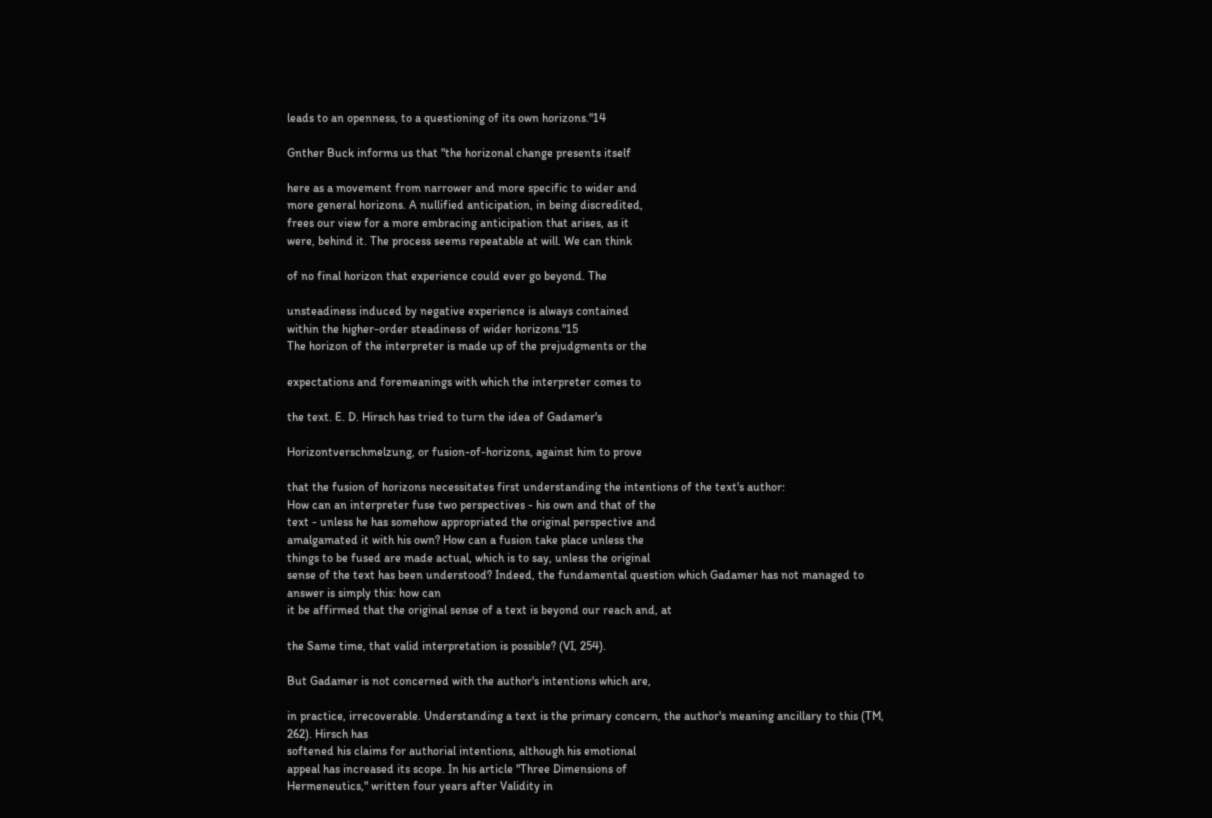leads to an openness, to a questioning of its own horizons."14

Gnther Buck informs us that "the horizonal change presents itself

here as a movement from narrower and more specific to wider and
more general horizons. A nullified anticipation, in being discredited,
frees our view for a more embracing anticipation that arises, as it
were, behind it. The process seems repeatable at will. We can think

of no final horizon that experience could ever go beyond. The

unsteadiness induced by negative experience is always contained
within the higher-order steadiness of wider horizons."15
The horizon of the interpreter is made up of the prejudgments or the

expectations and foremeanings with which the interpreter comes to

the text. E. D. Hirsch has tried to turn the idea of Gadamer's

Horizontverschmelzung, or fusion-of-horizons, against him to prove

that the fusion of horizons necessitates first understanding the intentions of the text's author:
How can an interpreter fuse two perspectives - his own and that of the
text - unless he has somehow appropriated the original perspective and
amalgamated it with his own? How can a fusion take place unless the
things to be fused are made actual, which is to say, unless the original
sense of the text has been understood? Indeed, the fundamental question which Gadamer has not managed to answer is simply this: how can
it be affirmed that the original sense of a text is beyond our reach and, at

the Same time, that valid interpretation is possible? (VI, 254).

But Gadamer is not concerned with the author's intentions which are,

in practice, irrecoverable. Understanding a text is the primary concern, the author's meaning ancillary to this (TM, 262). Hirsch has
softened his claims for authorial intentions, although his emotional
appeal has increased its scope. In his article "Three Dimensions of
Hermeneutics," written four years after Validity in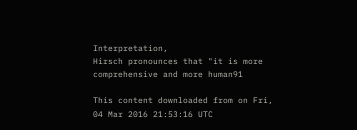Interpretation,
Hirsch pronounces that "it is more comprehensive and more human91

This content downloaded from on Fri, 04 Mar 2016 21:53:16 UTC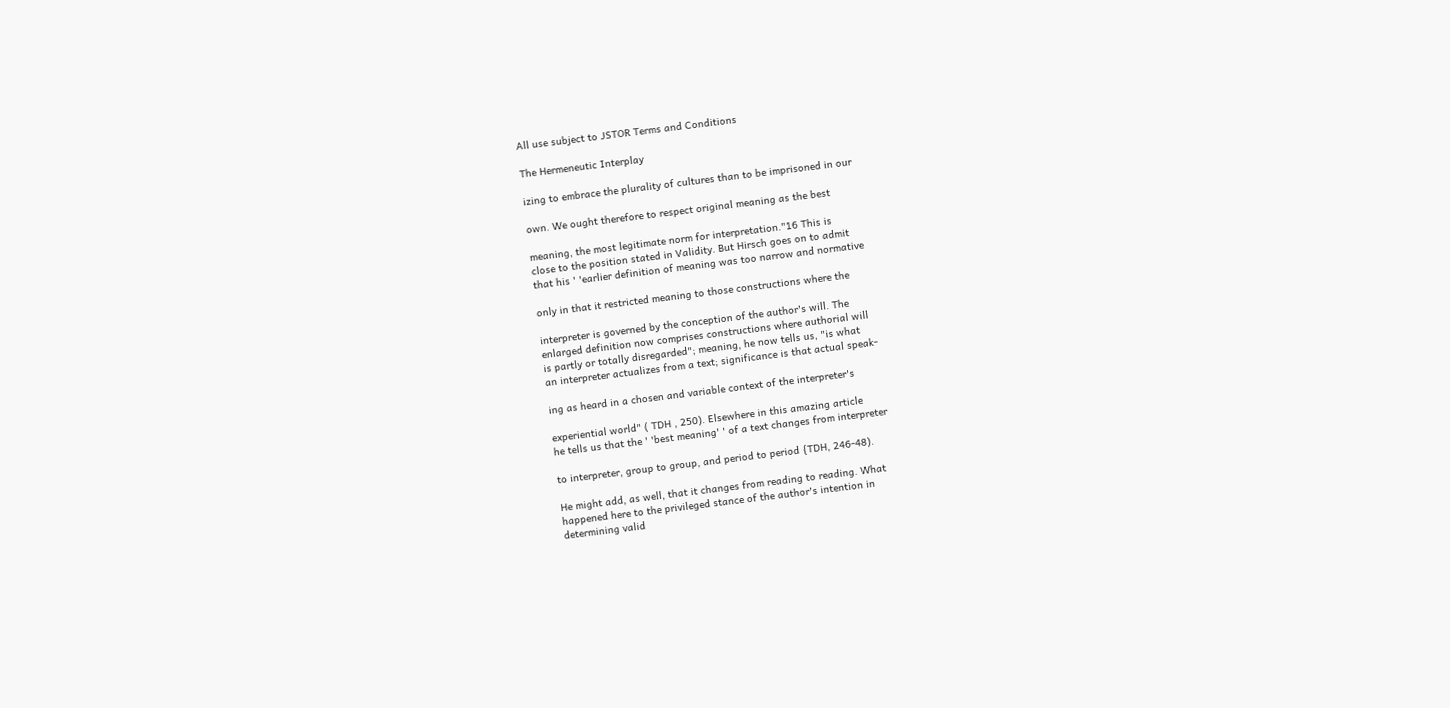All use subject to JSTOR Terms and Conditions

The Hermeneutic Interplay

izing to embrace the plurality of cultures than to be imprisoned in our

own. We ought therefore to respect original meaning as the best

meaning, the most legitimate norm for interpretation."16 This is
close to the position stated in Validity. But Hirsch goes on to admit
that his ' 'earlier definition of meaning was too narrow and normative

only in that it restricted meaning to those constructions where the

interpreter is governed by the conception of the author's will. The
enlarged definition now comprises constructions where authorial will
is partly or totally disregarded"; meaning, he now tells us, "is what
an interpreter actualizes from a text; significance is that actual speak-

ing as heard in a chosen and variable context of the interpreter's

experiential world" ( TDH , 250). Elsewhere in this amazing article
he tells us that the ' 'best meaning' ' of a text changes from interpreter

to interpreter, group to group, and period to period {TDH, 246-48).

He might add, as well, that it changes from reading to reading. What
happened here to the privileged stance of the author's intention in
determining valid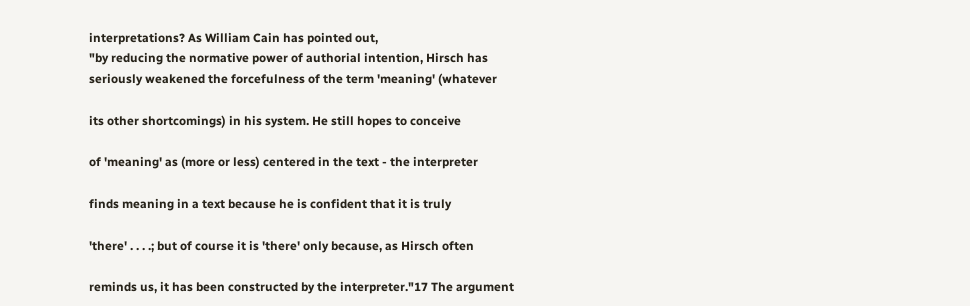interpretations? As William Cain has pointed out,
"by reducing the normative power of authorial intention, Hirsch has
seriously weakened the forcefulness of the term 'meaning' (whatever

its other shortcomings) in his system. He still hopes to conceive

of 'meaning' as (more or less) centered in the text - the interpreter

finds meaning in a text because he is confident that it is truly

'there' . . . .; but of course it is 'there' only because, as Hirsch often

reminds us, it has been constructed by the interpreter."17 The argument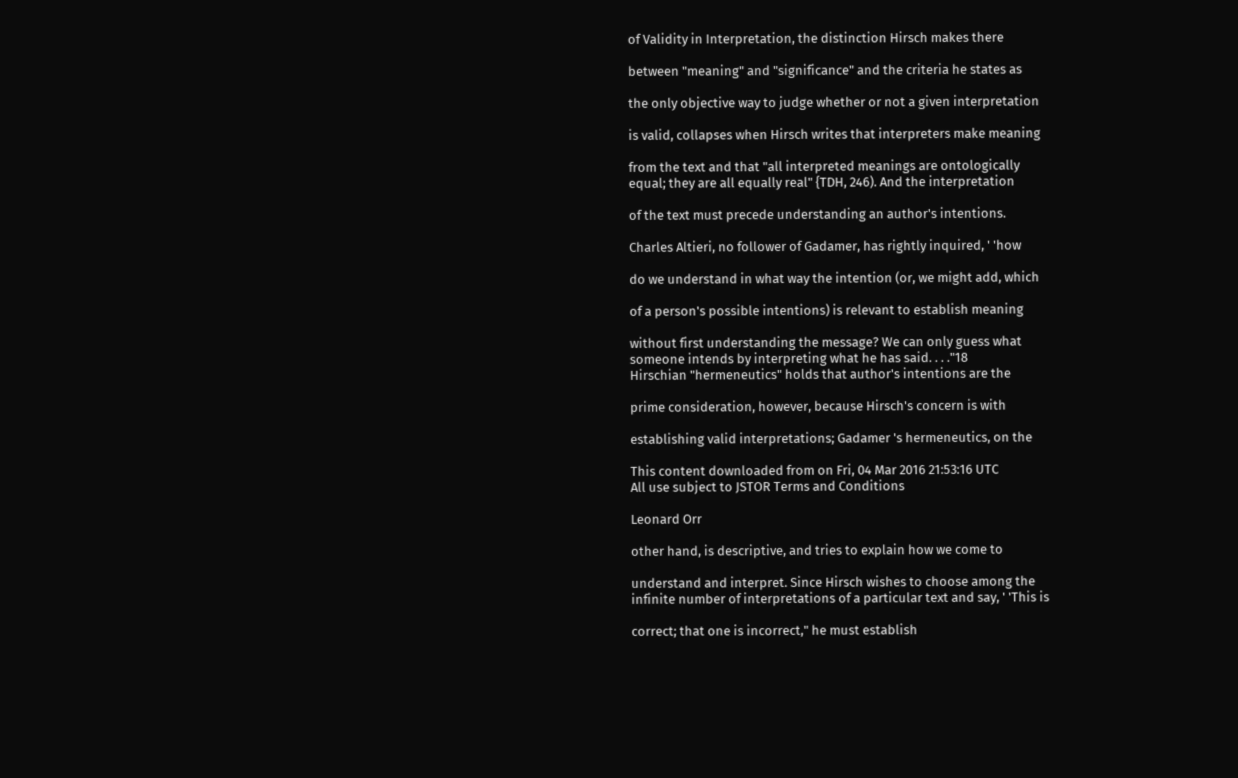of Validity in Interpretation, the distinction Hirsch makes there

between "meaning" and "significance" and the criteria he states as

the only objective way to judge whether or not a given interpretation

is valid, collapses when Hirsch writes that interpreters make meaning

from the text and that "all interpreted meanings are ontologically
equal; they are all equally real" {TDH, 246). And the interpretation

of the text must precede understanding an author's intentions.

Charles Altieri, no follower of Gadamer, has rightly inquired, ' 'how

do we understand in what way the intention (or, we might add, which

of a person's possible intentions) is relevant to establish meaning

without first understanding the message? We can only guess what
someone intends by interpreting what he has said. . . ."18
Hirschian "hermeneutics" holds that author's intentions are the

prime consideration, however, because Hirsch's concern is with

establishing valid interpretations; Gadamer 's hermeneutics, on the

This content downloaded from on Fri, 04 Mar 2016 21:53:16 UTC
All use subject to JSTOR Terms and Conditions

Leonard Orr

other hand, is descriptive, and tries to explain how we come to

understand and interpret. Since Hirsch wishes to choose among the
infinite number of interpretations of a particular text and say, ' 'This is

correct; that one is incorrect," he must establish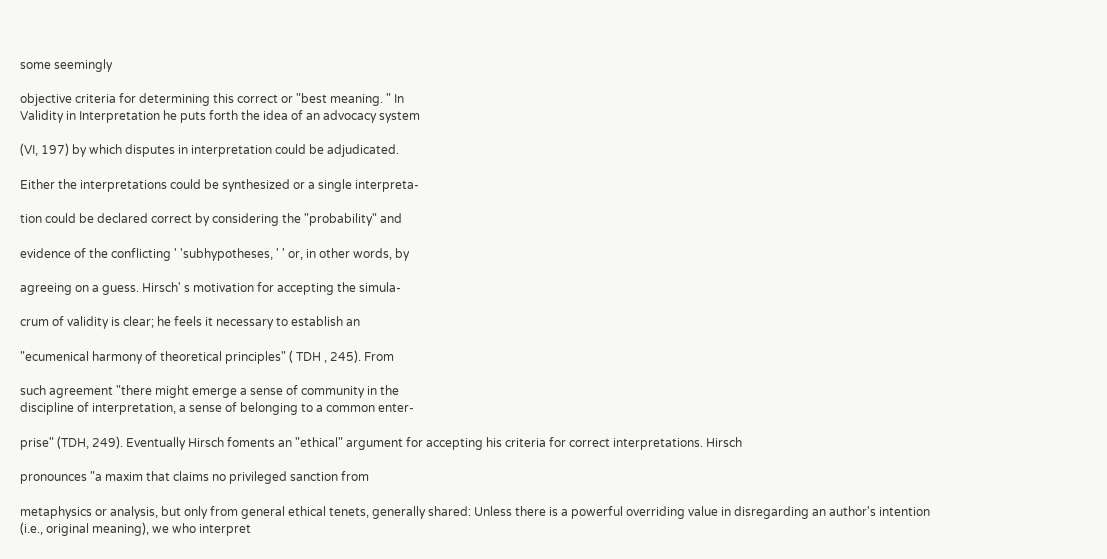some seemingly

objective criteria for determining this correct or "best meaning. " In
Validity in Interpretation he puts forth the idea of an advocacy system

(VI, 197) by which disputes in interpretation could be adjudicated.

Either the interpretations could be synthesized or a single interpreta-

tion could be declared correct by considering the "probability" and

evidence of the conflicting ' 'subhypotheses, ' ' or, in other words, by

agreeing on a guess. Hirsch' s motivation for accepting the simula-

crum of validity is clear; he feels it necessary to establish an

"ecumenical harmony of theoretical principles" ( TDH , 245). From

such agreement "there might emerge a sense of community in the
discipline of interpretation, a sense of belonging to a common enter-

prise" (TDH, 249). Eventually Hirsch foments an "ethical" argument for accepting his criteria for correct interpretations. Hirsch

pronounces "a maxim that claims no privileged sanction from

metaphysics or analysis, but only from general ethical tenets, generally shared: Unless there is a powerful overriding value in disregarding an author's intention (i.e., original meaning), we who interpret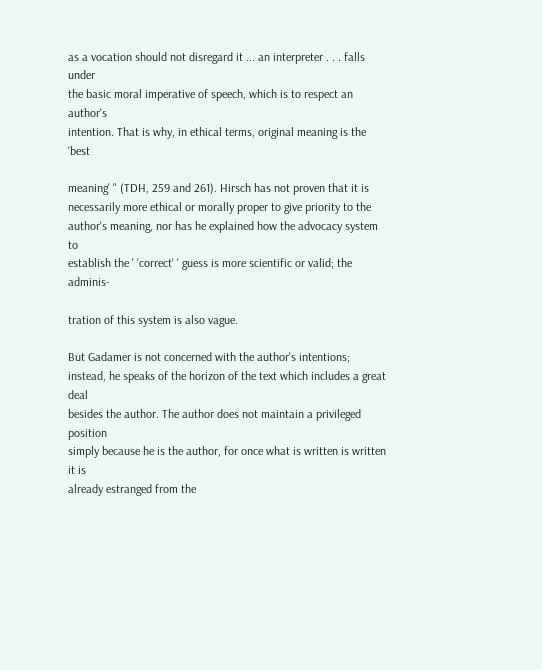as a vocation should not disregard it ... an interpreter . . . falls under
the basic moral imperative of speech, which is to respect an author's
intention. That is why, in ethical terms, original meaning is the 'best

meaning' " (TDH, 259 and 261). Hirsch has not proven that it is
necessarily more ethical or morally proper to give priority to the
author's meaning, nor has he explained how the advocacy system to
establish the ' 'correct' ' guess is more scientific or valid; the adminis-

tration of this system is also vague.

But Gadamer is not concerned with the author's intentions; instead, he speaks of the horizon of the text which includes a great deal
besides the author. The author does not maintain a privileged position
simply because he is the author, for once what is written is written it is
already estranged from the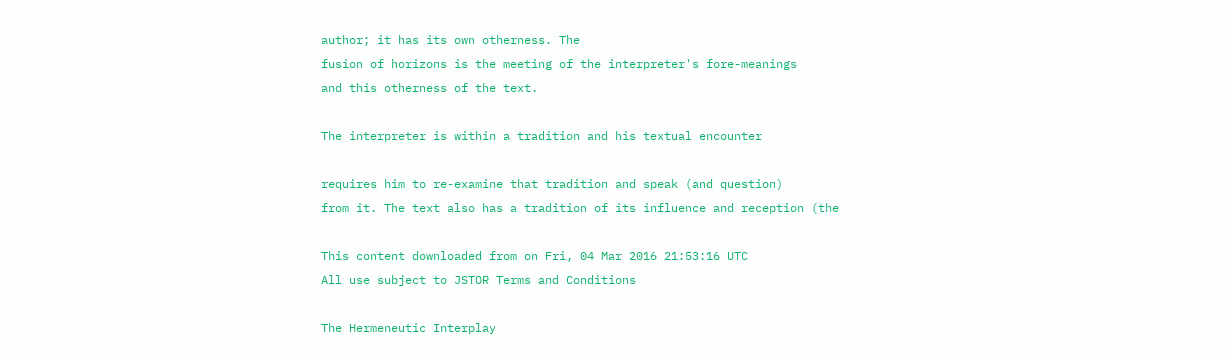author; it has its own otherness. The
fusion of horizons is the meeting of the interpreter's fore-meanings
and this otherness of the text.

The interpreter is within a tradition and his textual encounter

requires him to re-examine that tradition and speak (and question)
from it. The text also has a tradition of its influence and reception (the

This content downloaded from on Fri, 04 Mar 2016 21:53:16 UTC
All use subject to JSTOR Terms and Conditions

The Hermeneutic Interplay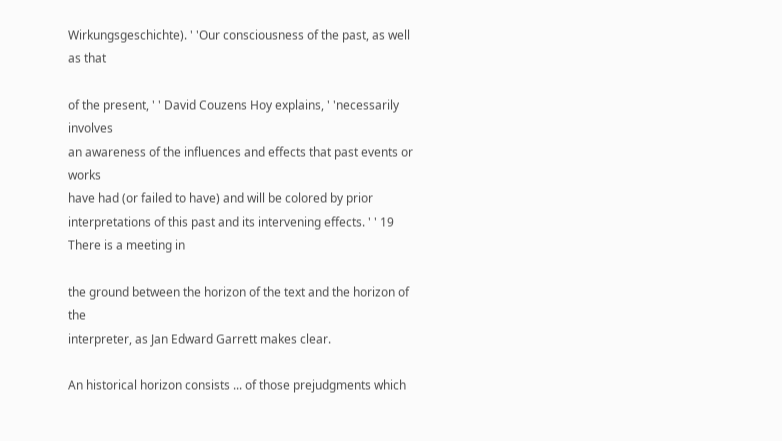Wirkungsgeschichte). ' 'Our consciousness of the past, as well as that

of the present, ' ' David Couzens Hoy explains, ' 'necessarily involves
an awareness of the influences and effects that past events or works
have had (or failed to have) and will be colored by prior interpretations of this past and its intervening effects. ' ' 19 There is a meeting in

the ground between the horizon of the text and the horizon of the
interpreter, as Jan Edward Garrett makes clear.

An historical horizon consists ... of those prejudgments which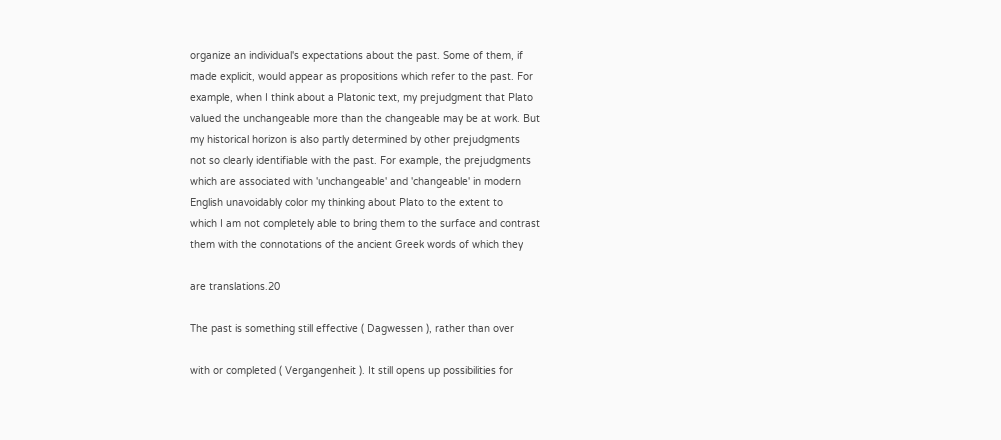organize an individual's expectations about the past. Some of them, if
made explicit, would appear as propositions which refer to the past. For
example, when I think about a Platonic text, my prejudgment that Plato
valued the unchangeable more than the changeable may be at work. But
my historical horizon is also partly determined by other prejudgments
not so clearly identifiable with the past. For example, the prejudgments
which are associated with 'unchangeable' and 'changeable' in modern
English unavoidably color my thinking about Plato to the extent to
which I am not completely able to bring them to the surface and contrast
them with the connotations of the ancient Greek words of which they

are translations.20

The past is something still effective ( Dagwessen ), rather than over

with or completed ( Vergangenheit ). It still opens up possibilities for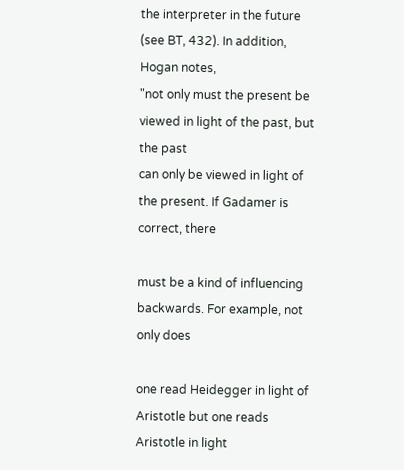the interpreter in the future (see BT, 432). In addition, Hogan notes,
"not only must the present be viewed in light of the past, but the past
can only be viewed in light of the present. If Gadamer is correct, there

must be a kind of influencing backwards. For example, not only does

one read Heidegger in light of Aristotle but one reads Aristotle in light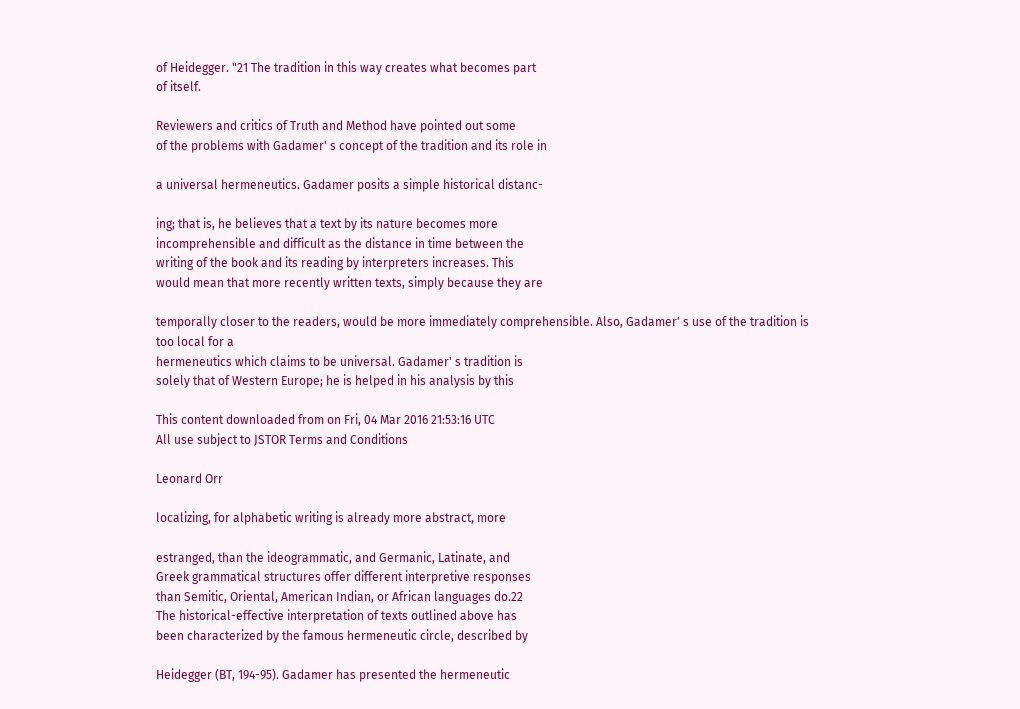of Heidegger. "21 The tradition in this way creates what becomes part
of itself.

Reviewers and critics of Truth and Method have pointed out some
of the problems with Gadamer' s concept of the tradition and its role in

a universal hermeneutics. Gadamer posits a simple historical distanc-

ing; that is, he believes that a text by its nature becomes more
incomprehensible and difficult as the distance in time between the
writing of the book and its reading by interpreters increases. This
would mean that more recently written texts, simply because they are

temporally closer to the readers, would be more immediately comprehensible. Also, Gadamer' s use of the tradition is too local for a
hermeneutics which claims to be universal. Gadamer' s tradition is
solely that of Western Europe; he is helped in his analysis by this

This content downloaded from on Fri, 04 Mar 2016 21:53:16 UTC
All use subject to JSTOR Terms and Conditions

Leonard Orr

localizing, for alphabetic writing is already more abstract, more

estranged, than the ideogrammatic, and Germanic, Latinate, and
Greek grammatical structures offer different interpretive responses
than Semitic, Oriental, American Indian, or African languages do.22
The historical-effective interpretation of texts outlined above has
been characterized by the famous hermeneutic circle, described by

Heidegger (BT, 194-95). Gadamer has presented the hermeneutic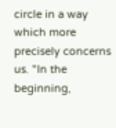circle in a way which more precisely concerns us. "In the beginning,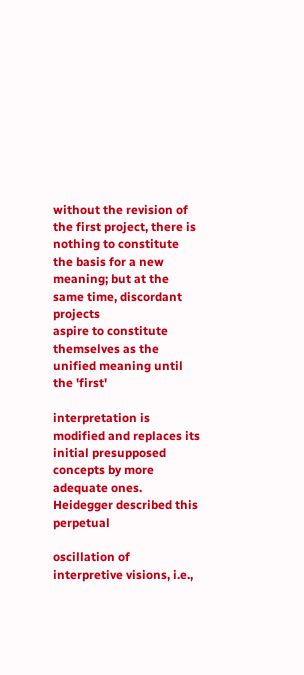without the revision of the first project, there is nothing to constitute
the basis for a new meaning; but at the same time, discordant projects
aspire to constitute themselves as the unified meaning until the 'first'

interpretation is modified and replaces its initial presupposed concepts by more adequate ones. Heidegger described this perpetual

oscillation of interpretive visions, i.e.,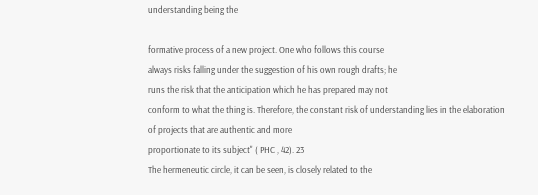understanding being the

formative process of a new project. One who follows this course
always risks falling under the suggestion of his own rough drafts; he
runs the risk that the anticipation which he has prepared may not
conform to what the thing is. Therefore, the constant risk of understanding lies in the elaboration of projects that are authentic and more
proportionate to its subject" ( PHC , 42). 23
The hermeneutic circle, it can be seen, is closely related to the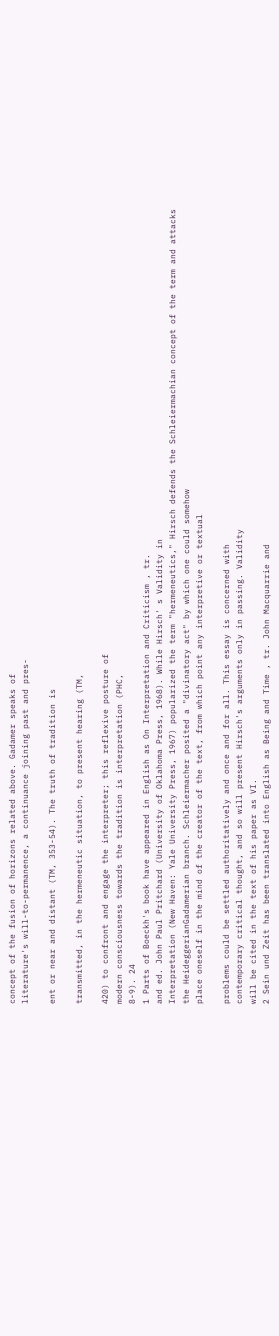concept of the fusion of horizons related above. Gadamer speaks of
literature's will-to-permanence, a continuance joining past and pres-

ent or near and distant (TM, 353-54). The truth of tradition is

transmitted, in the hermeneutic situation, to present hearing (TM,

420) to confront and engage the interpreter; this reflexive posture of
modern consciousness towards the tradition is interpretation (PHC,
8-9). 24
1 Parts of Boeckh's book have appeared in English as On Interpretation and Criticism , tr.
and ed. John Paul Pritchard (University of Oklahoma Press, 1968). While Hirsch' s Validity in
Interpretation (New Haven: Yale University Press, 1967) popularized the term "hermeneutics," Hirsch defends the Schleiermachian concept of the term and attacks the HeideggerianGadamerian branch. Schleiermacher posited a "divinatory act" by which one could somehow
place oneself in the mind of the creator of the text, from which point any interpretive or textual

problems could be settled authoritatively and once and for all. This essay is concerned with
contemporary critical thought, and so will present Hirsch's arguments only in passing. Validity
will be cited in the text of his paper as VI.
2 Sein und Zeit has been translated into English as Being and Time , tr. John Macquarrie and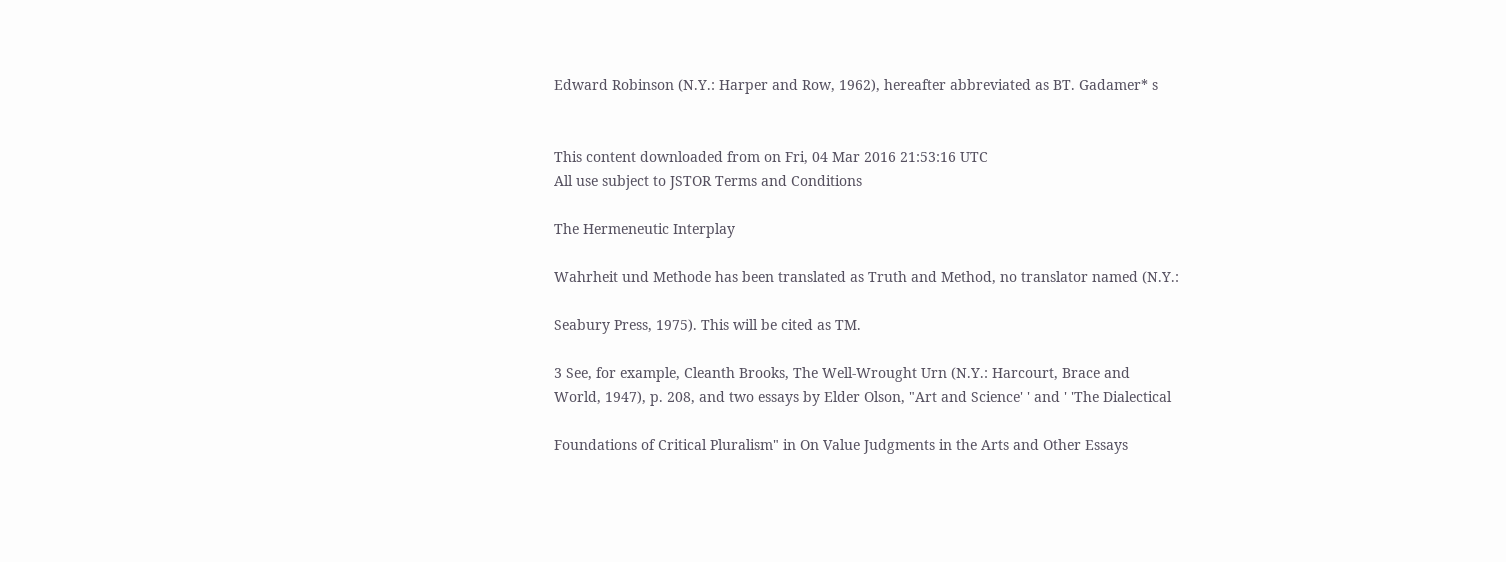Edward Robinson (N.Y.: Harper and Row, 1962), hereafter abbreviated as BT. Gadamer* s


This content downloaded from on Fri, 04 Mar 2016 21:53:16 UTC
All use subject to JSTOR Terms and Conditions

The Hermeneutic Interplay

Wahrheit und Methode has been translated as Truth and Method, no translator named (N.Y.:

Seabury Press, 1975). This will be cited as TM.

3 See, for example, Cleanth Brooks, The Well-Wrought Urn (N.Y.: Harcourt, Brace and
World, 1947), p. 208, and two essays by Elder Olson, "Art and Science' ' and ' 'The Dialectical

Foundations of Critical Pluralism" in On Value Judgments in the Arts and Other Essays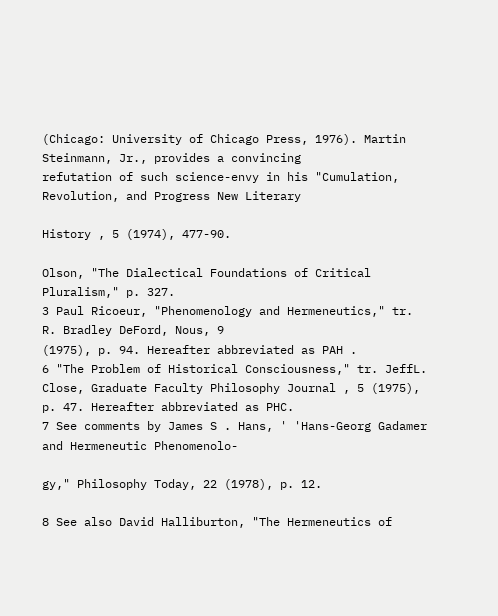(Chicago: University of Chicago Press, 1976). Martin Steinmann, Jr., provides a convincing
refutation of such science-envy in his "Cumulation, Revolution, and Progress New Literary

History , 5 (1974), 477-90.

Olson, "The Dialectical Foundations of Critical Pluralism," p. 327.
3 Paul Ricoeur, "Phenomenology and Hermeneutics," tr. R. Bradley DeFord, Nous, 9
(1975), p. 94. Hereafter abbreviated as PAH .
6 "The Problem of Historical Consciousness," tr. JeffL. Close, Graduate Faculty Philosophy Journal , 5 (1975), p. 47. Hereafter abbreviated as PHC.
7 See comments by James S . Hans, ' 'Hans-Georg Gadamer and Hermeneutic Phenomenolo-

gy," Philosophy Today, 22 (1978), p. 12.

8 See also David Halliburton, "The Hermeneutics of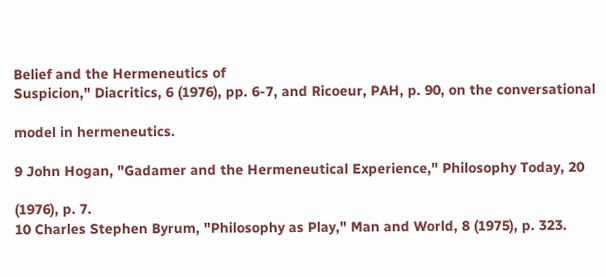Belief and the Hermeneutics of
Suspicion," Diacritics, 6 (1976), pp. 6-7, and Ricoeur, PAH, p. 90, on the conversational

model in hermeneutics.

9 John Hogan, "Gadamer and the Hermeneutical Experience," Philosophy Today, 20

(1976), p. 7.
10 Charles Stephen Byrum, "Philosophy as Play," Man and World, 8 (1975), p. 323.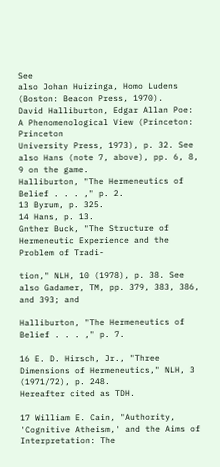See
also Johan Huizinga, Homo Ludens (Boston: Beacon Press, 1970).
David Halliburton, Edgar Allan Poe: A Phenomenological View (Princeton: Princeton
University Press, 1973), p. 32. See also Hans (note 7, above), pp. 6, 8, 9 on the game.
Halliburton, "The Hermeneutics of Belief . . . ," p. 2.
13 Byrum, p. 325.
14 Hans, p. 13.
Gnther Buck, "The Structure of Hermeneutic Experience and the Problem of Tradi-

tion," NLH, 10 (1978), p. 38. See also Gadamer, TM, pp. 379, 383, 386, and 393; and

Halliburton, "The Hermeneutics of Belief . . . ," p. 7.

16 E. D. Hirsch, Jr., "Three Dimensions of Hermeneutics," NLH, 3 (1971/72), p. 248.
Hereafter cited as TDH.

17 William E. Cain, "Authority, 'Cognitive Atheism,' and the Aims of Interpretation: The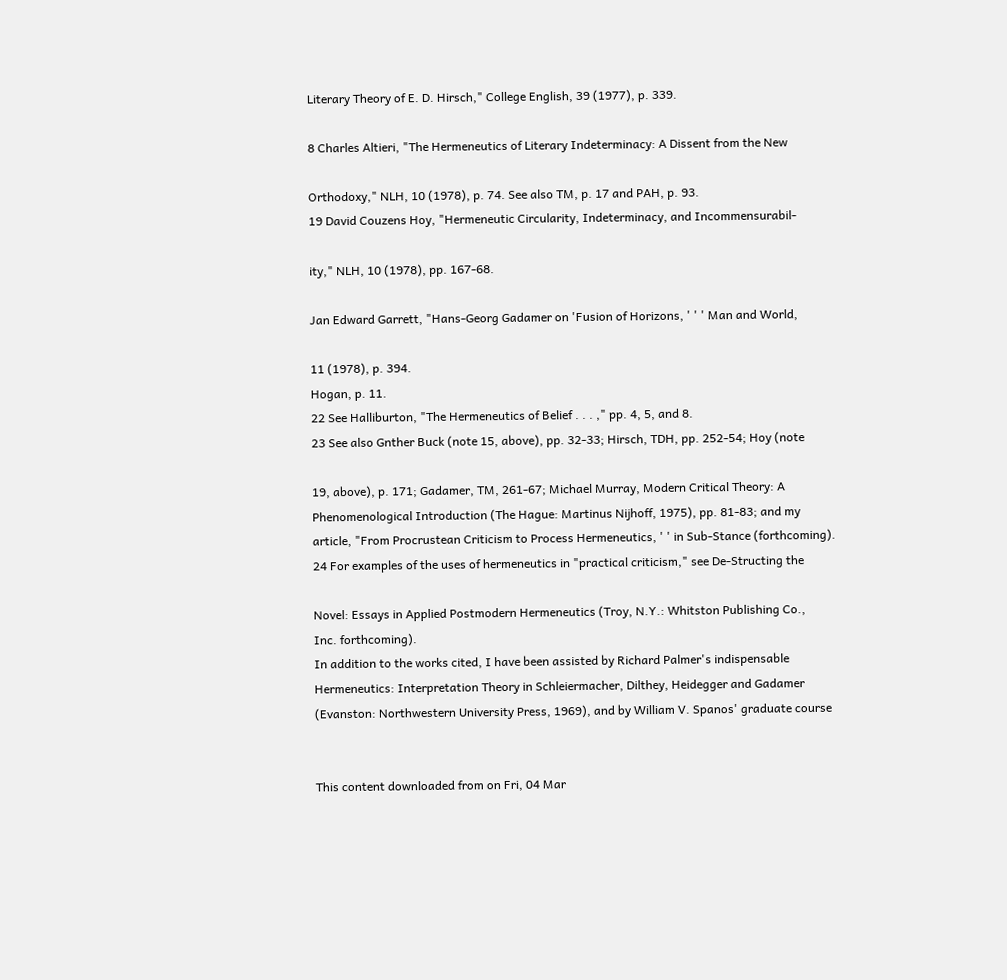Literary Theory of E. D. Hirsch," College English, 39 (1977), p. 339.

8 Charles Altieri, "The Hermeneutics of Literary Indeterminacy: A Dissent from the New

Orthodoxy," NLH, 10 (1978), p. 74. See also TM, p. 17 and PAH, p. 93.
19 David Couzens Hoy, "Hermeneutic Circularity, Indeterminacy, and Incommensurabil-

ity," NLH, 10 (1978), pp. 167-68.

Jan Edward Garrett, "Hans-Georg Gadamer on 'Fusion of Horizons, ' ' ' Man and World,

11 (1978), p. 394.
Hogan, p. 11.
22 See Halliburton, "The Hermeneutics of Belief . . . ," pp. 4, 5, and 8.
23 See also Gnther Buck (note 15, above), pp. 32-33; Hirsch, TDH, pp. 252-54; Hoy (note

19, above), p. 171; Gadamer, TM, 261-67; Michael Murray, Modern Critical Theory: A
Phenomenological Introduction (The Hague: Martinus Nijhoff, 1975), pp. 81-83; and my
article, "From Procrustean Criticism to Process Hermeneutics, ' ' in Sub-Stance (forthcoming).
24 For examples of the uses of hermeneutics in "practical criticism," see De-Structing the

Novel: Essays in Applied Postmodern Hermeneutics (Troy, N.Y.: Whitston Publishing Co.,
Inc. forthcoming).
In addition to the works cited, I have been assisted by Richard Palmer's indispensable
Hermeneutics: Interpretation Theory in Schleiermacher, Dilthey, Heidegger and Gadamer
(Evanston: Northwestern University Press, 1969), and by William V. Spanos' graduate course


This content downloaded from on Fri, 04 Mar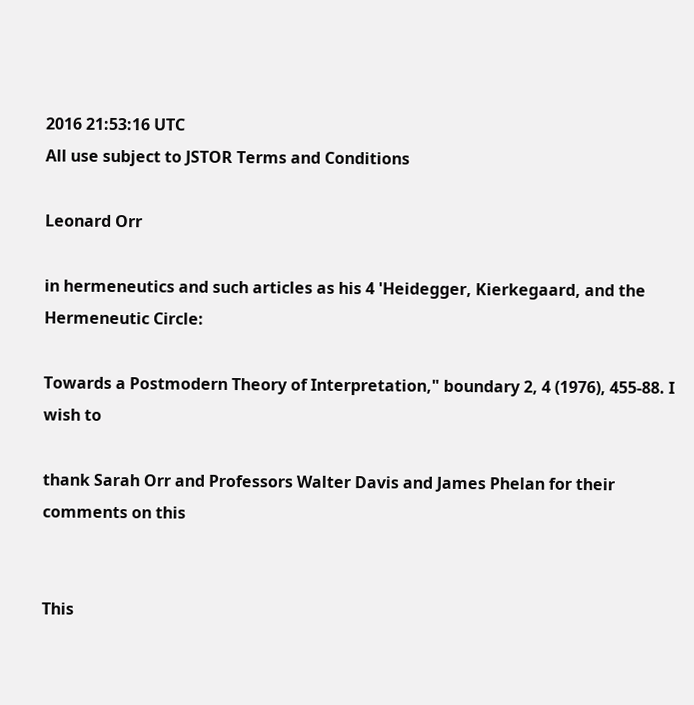2016 21:53:16 UTC
All use subject to JSTOR Terms and Conditions

Leonard Orr

in hermeneutics and such articles as his 4 'Heidegger, Kierkegaard, and the Hermeneutic Circle:

Towards a Postmodern Theory of Interpretation," boundary 2, 4 (1976), 455-88. I wish to

thank Sarah Orr and Professors Walter Davis and James Phelan for their comments on this


This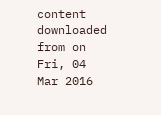content downloaded from on Fri, 04 Mar 2016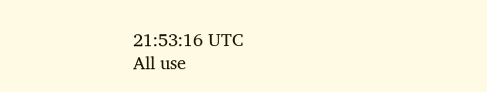21:53:16 UTC
All use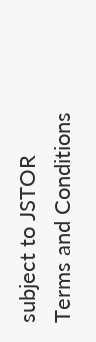subject to JSTOR Terms and Conditions